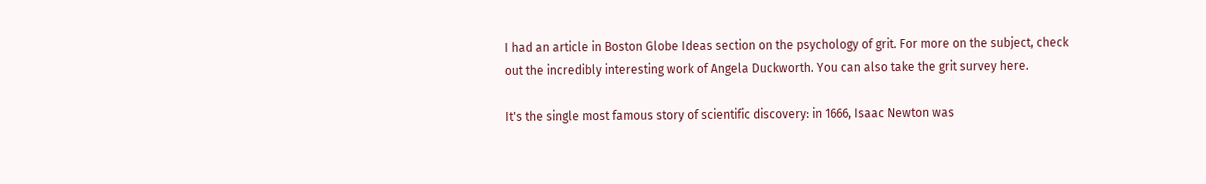I had an article in Boston Globe Ideas section on the psychology of grit. For more on the subject, check out the incredibly interesting work of Angela Duckworth. You can also take the grit survey here.

It's the single most famous story of scientific discovery: in 1666, Isaac Newton was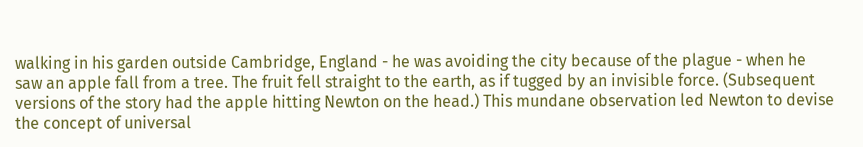walking in his garden outside Cambridge, England - he was avoiding the city because of the plague - when he saw an apple fall from a tree. The fruit fell straight to the earth, as if tugged by an invisible force. (Subsequent versions of the story had the apple hitting Newton on the head.) This mundane observation led Newton to devise the concept of universal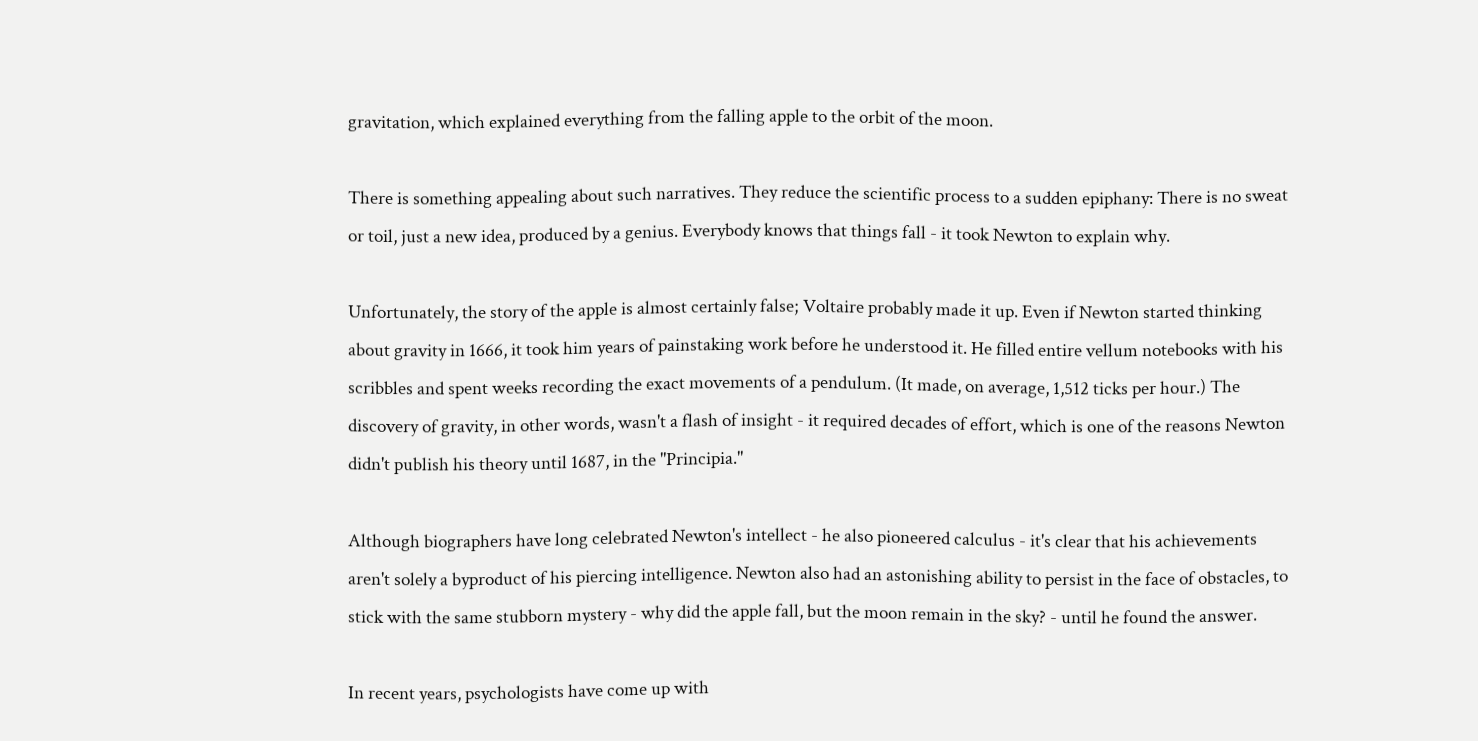gravitation, which explained everything from the falling apple to the orbit of the moon.

There is something appealing about such narratives. They reduce the scientific process to a sudden epiphany: There is no sweat or toil, just a new idea, produced by a genius. Everybody knows that things fall - it took Newton to explain why.

Unfortunately, the story of the apple is almost certainly false; Voltaire probably made it up. Even if Newton started thinking about gravity in 1666, it took him years of painstaking work before he understood it. He filled entire vellum notebooks with his scribbles and spent weeks recording the exact movements of a pendulum. (It made, on average, 1,512 ticks per hour.) The discovery of gravity, in other words, wasn't a flash of insight - it required decades of effort, which is one of the reasons Newton didn't publish his theory until 1687, in the "Principia."

Although biographers have long celebrated Newton's intellect - he also pioneered calculus - it's clear that his achievements aren't solely a byproduct of his piercing intelligence. Newton also had an astonishing ability to persist in the face of obstacles, to stick with the same stubborn mystery - why did the apple fall, but the moon remain in the sky? - until he found the answer.

In recent years, psychologists have come up with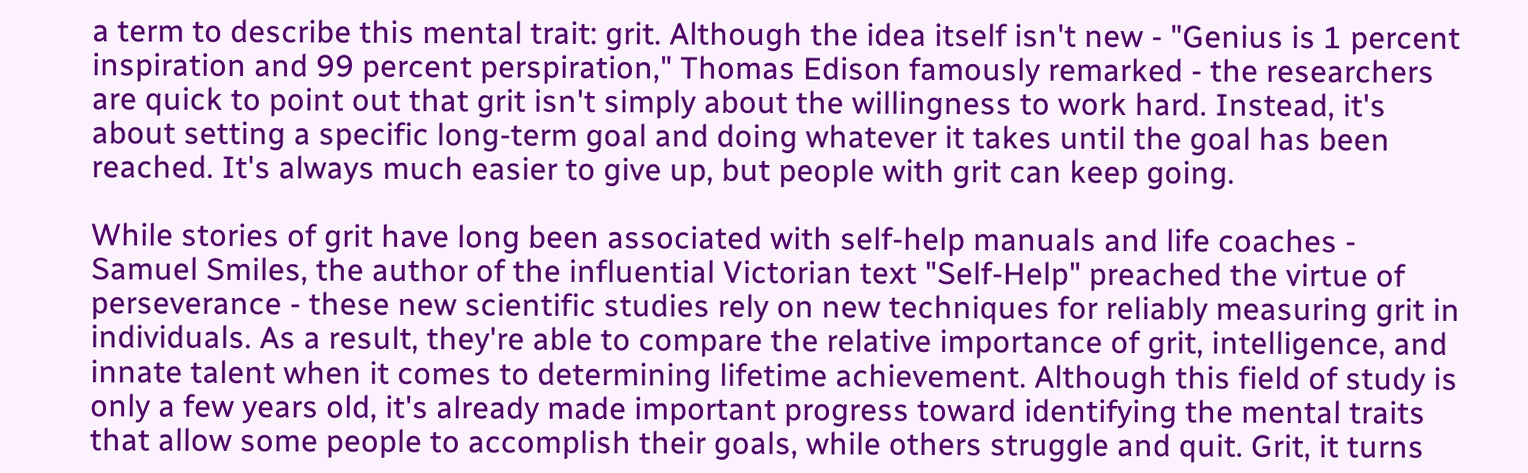a term to describe this mental trait: grit. Although the idea itself isn't new - "Genius is 1 percent inspiration and 99 percent perspiration," Thomas Edison famously remarked - the researchers are quick to point out that grit isn't simply about the willingness to work hard. Instead, it's about setting a specific long-term goal and doing whatever it takes until the goal has been reached. It's always much easier to give up, but people with grit can keep going.

While stories of grit have long been associated with self-help manuals and life coaches - Samuel Smiles, the author of the influential Victorian text "Self-Help" preached the virtue of perseverance - these new scientific studies rely on new techniques for reliably measuring grit in individuals. As a result, they're able to compare the relative importance of grit, intelligence, and innate talent when it comes to determining lifetime achievement. Although this field of study is only a few years old, it's already made important progress toward identifying the mental traits that allow some people to accomplish their goals, while others struggle and quit. Grit, it turns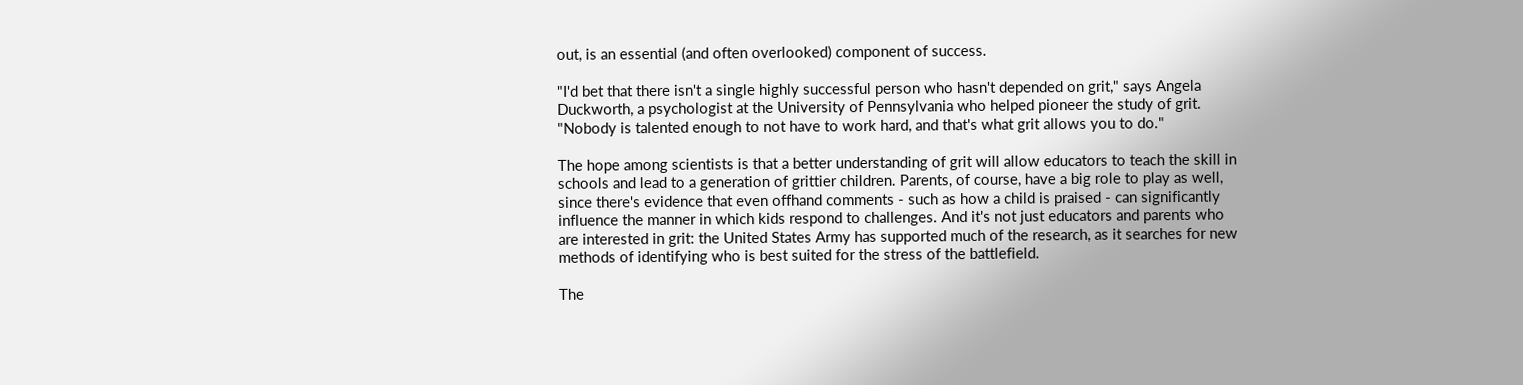out, is an essential (and often overlooked) component of success.

"I'd bet that there isn't a single highly successful person who hasn't depended on grit," says Angela Duckworth, a psychologist at the University of Pennsylvania who helped pioneer the study of grit. "Nobody is talented enough to not have to work hard, and that's what grit allows you to do."

The hope among scientists is that a better understanding of grit will allow educators to teach the skill in schools and lead to a generation of grittier children. Parents, of course, have a big role to play as well, since there's evidence that even offhand comments - such as how a child is praised - can significantly influence the manner in which kids respond to challenges. And it's not just educators and parents who are interested in grit: the United States Army has supported much of the research, as it searches for new methods of identifying who is best suited for the stress of the battlefield.

The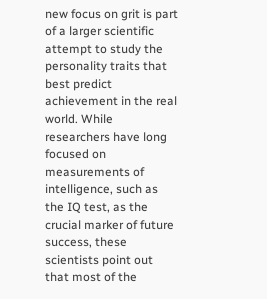new focus on grit is part of a larger scientific attempt to study the personality traits that best predict achievement in the real world. While researchers have long focused on measurements of intelligence, such as the IQ test, as the crucial marker of future success, these scientists point out that most of the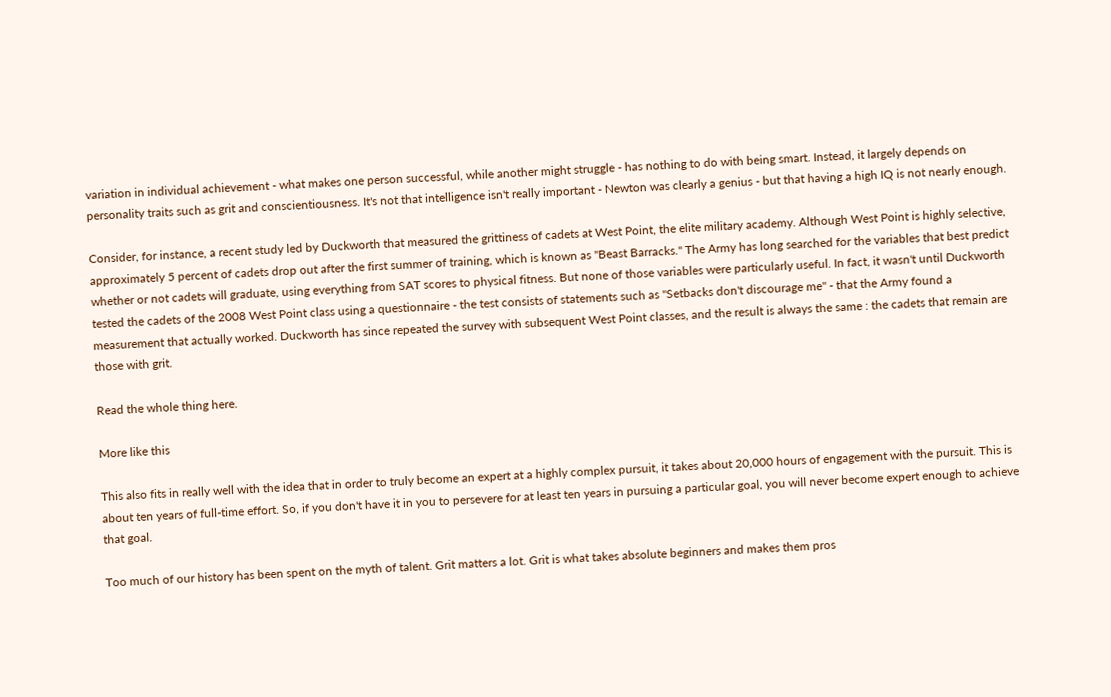variation in individual achievement - what makes one person successful, while another might struggle - has nothing to do with being smart. Instead, it largely depends on personality traits such as grit and conscientiousness. It's not that intelligence isn't really important - Newton was clearly a genius - but that having a high IQ is not nearly enough.

Consider, for instance, a recent study led by Duckworth that measured the grittiness of cadets at West Point, the elite military academy. Although West Point is highly selective, approximately 5 percent of cadets drop out after the first summer of training, which is known as "Beast Barracks." The Army has long searched for the variables that best predict whether or not cadets will graduate, using everything from SAT scores to physical fitness. But none of those variables were particularly useful. In fact, it wasn't until Duckworth tested the cadets of the 2008 West Point class using a questionnaire - the test consists of statements such as "Setbacks don't discourage me" - that the Army found a measurement that actually worked. Duckworth has since repeated the survey with subsequent West Point classes, and the result is always the same : the cadets that remain are those with grit.

Read the whole thing here.

More like this

This also fits in really well with the idea that in order to truly become an expert at a highly complex pursuit, it takes about 20,000 hours of engagement with the pursuit. This is about ten years of full-time effort. So, if you don't have it in you to persevere for at least ten years in pursuing a particular goal, you will never become expert enough to achieve that goal.

Too much of our history has been spent on the myth of talent. Grit matters a lot. Grit is what takes absolute beginners and makes them pros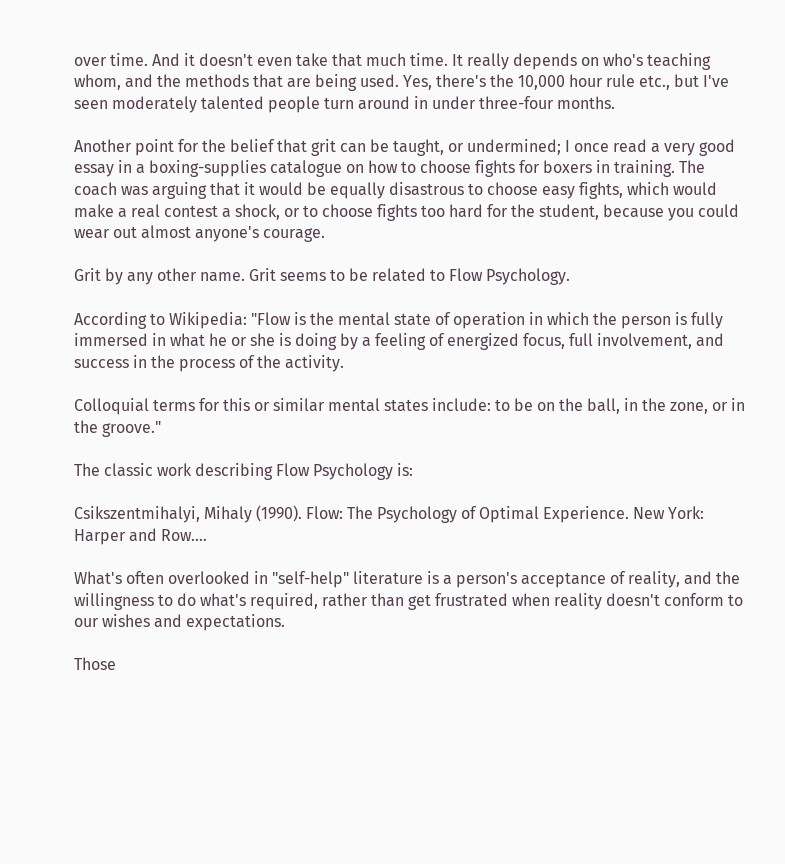over time. And it doesn't even take that much time. It really depends on who's teaching whom, and the methods that are being used. Yes, there's the 10,000 hour rule etc., but I've seen moderately talented people turn around in under three-four months.

Another point for the belief that grit can be taught, or undermined; I once read a very good essay in a boxing-supplies catalogue on how to choose fights for boxers in training. The coach was arguing that it would be equally disastrous to choose easy fights, which would make a real contest a shock, or to choose fights too hard for the student, because you could wear out almost anyone's courage.

Grit by any other name. Grit seems to be related to Flow Psychology.

According to Wikipedia: "Flow is the mental state of operation in which the person is fully immersed in what he or she is doing by a feeling of energized focus, full involvement, and success in the process of the activity.

Colloquial terms for this or similar mental states include: to be on the ball, in the zone, or in the groove."

The classic work describing Flow Psychology is:

Csikszentmihalyi, Mihaly (1990). Flow: The Psychology of Optimal Experience. New York: Harper and Row.…

What's often overlooked in "self-help" literature is a person's acceptance of reality, and the willingness to do what's required, rather than get frustrated when reality doesn't conform to our wishes and expectations.

Those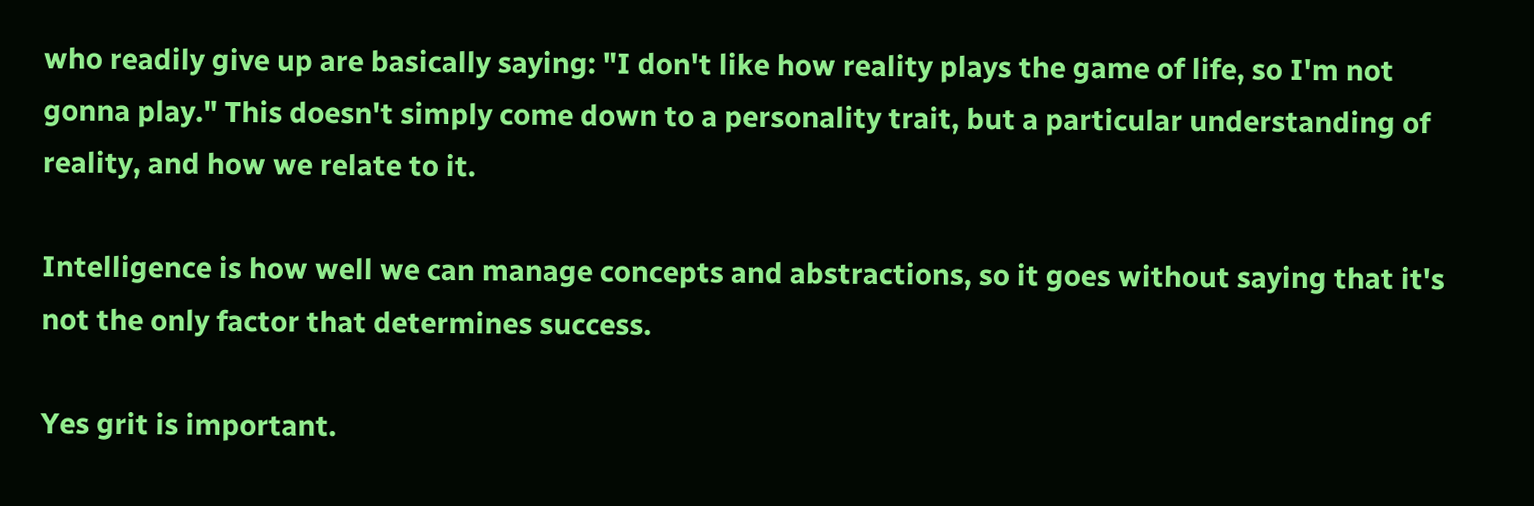who readily give up are basically saying: "I don't like how reality plays the game of life, so I'm not gonna play." This doesn't simply come down to a personality trait, but a particular understanding of reality, and how we relate to it.

Intelligence is how well we can manage concepts and abstractions, so it goes without saying that it's not the only factor that determines success.

Yes grit is important.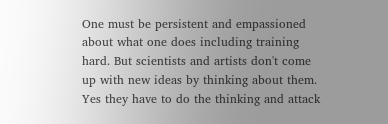One must be persistent and empassioned about what one does including training hard. But scientists and artists don't come up with new ideas by thinking about them. Yes they have to do the thinking and attack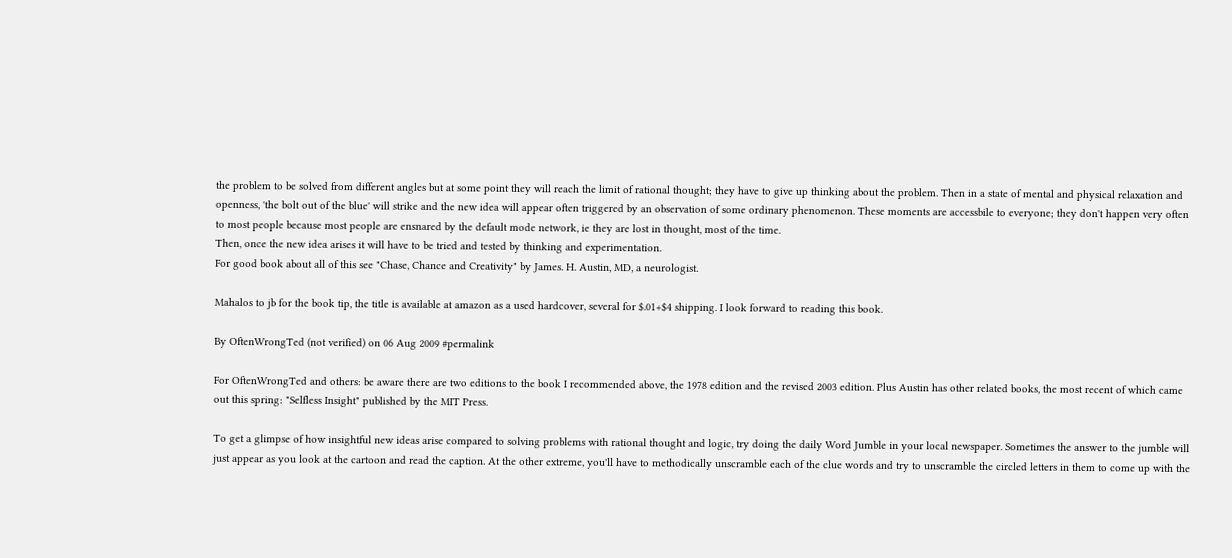the problem to be solved from different angles but at some point they will reach the limit of rational thought; they have to give up thinking about the problem. Then in a state of mental and physical relaxation and openness, 'the bolt out of the blue' will strike and the new idea will appear often triggered by an observation of some ordinary phenomenon. These moments are accessbile to everyone; they don't happen very often to most people because most people are ensnared by the default mode network, ie they are lost in thought, most of the time.
Then, once the new idea arises it will have to be tried and tested by thinking and experimentation.
For good book about all of this see "Chase, Chance and Creativity" by James. H. Austin, MD, a neurologist.

Mahalos to jb for the book tip, the title is available at amazon as a used hardcover, several for $.01+$4 shipping. I look forward to reading this book.

By OftenWrongTed (not verified) on 06 Aug 2009 #permalink

For OftenWrongTed and others: be aware there are two editions to the book I recommended above, the 1978 edition and the revised 2003 edition. Plus Austin has other related books, the most recent of which came out this spring: "Selfless Insight" published by the MIT Press.

To get a glimpse of how insightful new ideas arise compared to solving problems with rational thought and logic, try doing the daily Word Jumble in your local newspaper. Sometimes the answer to the jumble will just appear as you look at the cartoon and read the caption. At the other extreme, you'll have to methodically unscramble each of the clue words and try to unscramble the circled letters in them to come up with the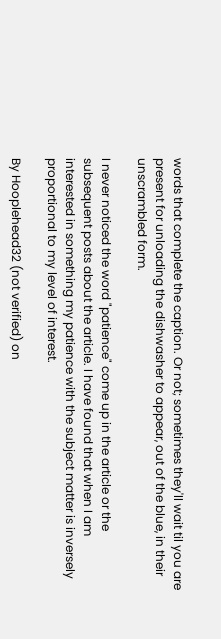words that complete the caption. Or not; sometimes they'll wait til you are present for unloading the dishwasher to appear, out of the blue, in their unscrambled form.

I never noticed the word "patience" come up in the article or the subsequent posts about the article. I have found that when I am interested in something my patience with the subject matter is inversely proportional to my level of interest.

By Hooplehead32 (not verified) on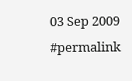03 Sep 2009 #permalink